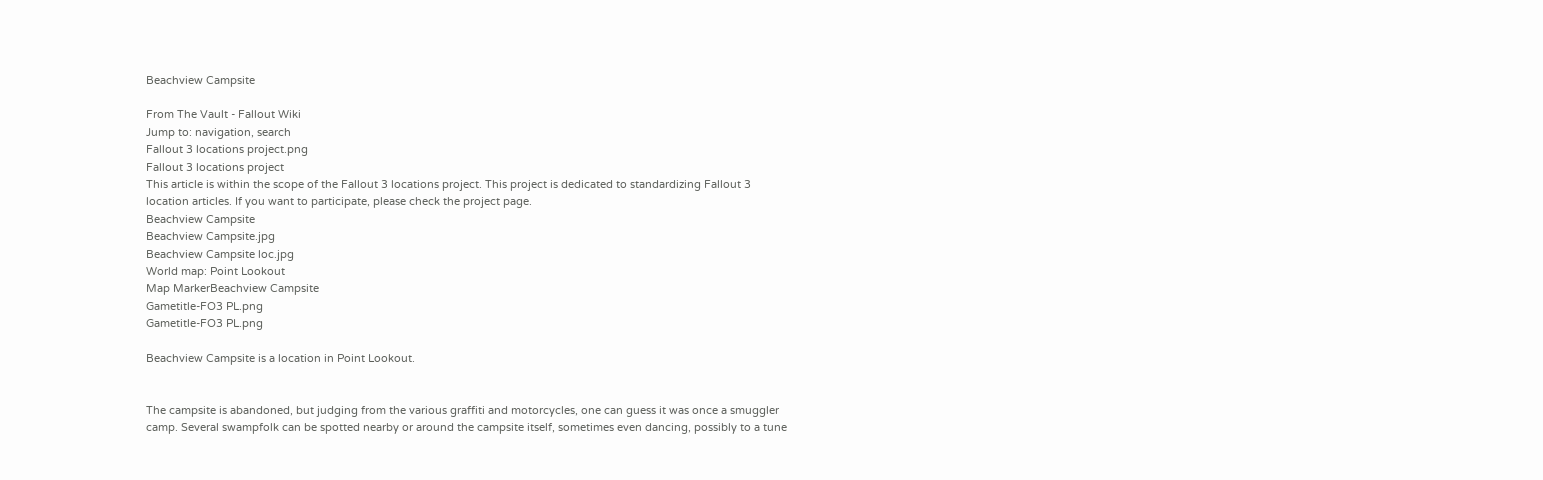Beachview Campsite

From The Vault - Fallout Wiki
Jump to: navigation, search
Fallout 3 locations project.png
Fallout 3 locations project
This article is within the scope of the Fallout 3 locations project. This project is dedicated to standardizing Fallout 3 location articles. If you want to participate, please check the project page.
Beachview Campsite
Beachview Campsite.jpg
Beachview Campsite loc.jpg
World map: Point Lookout
Map MarkerBeachview Campsite
Gametitle-FO3 PL.png
Gametitle-FO3 PL.png

Beachview Campsite is a location in Point Lookout.


The campsite is abandoned, but judging from the various graffiti and motorcycles, one can guess it was once a smuggler camp. Several swampfolk can be spotted nearby or around the campsite itself, sometimes even dancing, possibly to a tune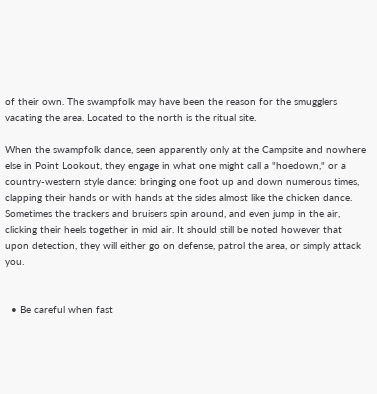of their own. The swampfolk may have been the reason for the smugglers vacating the area. Located to the north is the ritual site.

When the swampfolk dance, seen apparently only at the Campsite and nowhere else in Point Lookout, they engage in what one might call a "hoedown," or a country-western style dance: bringing one foot up and down numerous times, clapping their hands or with hands at the sides almost like the chicken dance. Sometimes the trackers and bruisers spin around, and even jump in the air, clicking their heels together in mid air. It should still be noted however that upon detection, they will either go on defense, patrol the area, or simply attack you.


  • Be careful when fast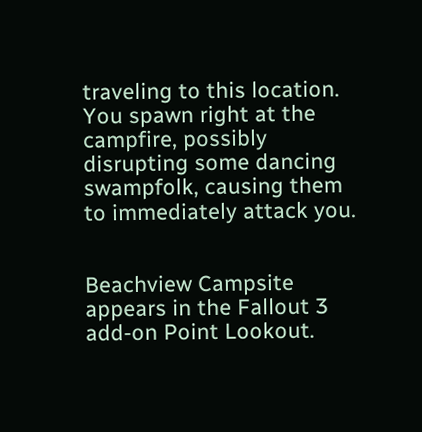traveling to this location. You spawn right at the campfire, possibly disrupting some dancing swampfolk, causing them to immediately attack you.


Beachview Campsite appears in the Fallout 3 add-on Point Lookout.